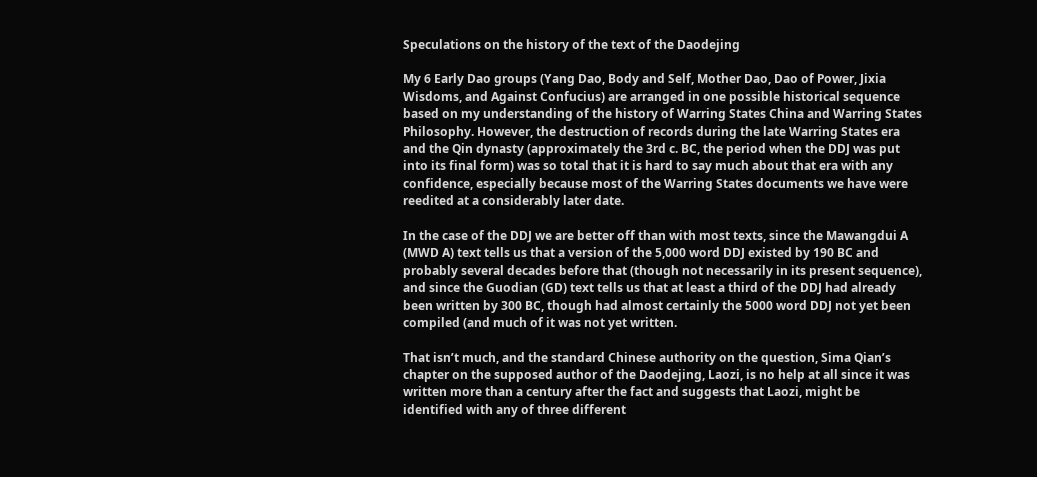Speculations on the history of the text of the Daodejing

My 6 Early Dao groups (Yang Dao, Body and Self, Mother Dao, Dao of Power, Jixia Wisdoms, and Against Confucius) are arranged in one possible historical sequence based on my understanding of the history of Warring States China and Warring States Philosophy. However, the destruction of records during the late Warring States era and the Qin dynasty (approximately the 3rd c. BC, the period when the DDJ was put into its final form) was so total that it is hard to say much about that era with any confidence, especially because most of the Warring States documents we have were reedited at a considerably later date.

In the case of the DDJ we are better off than with most texts, since the Mawangdui A (MWD A) text tells us that a version of the 5,000 word DDJ existed by 190 BC and probably several decades before that (though not necessarily in its present sequence), and since the Guodian (GD) text tells us that at least a third of the DDJ had already been written by 300 BC, though had almost certainly the 5000 word DDJ not yet been compiled (and much of it was not yet written.

That isn’t much, and the standard Chinese authority on the question, Sima Qian’s chapter on the supposed author of the Daodejing, Laozi, is no help at all since it was written more than a century after the fact and suggests that Laozi, might be identified with any of three different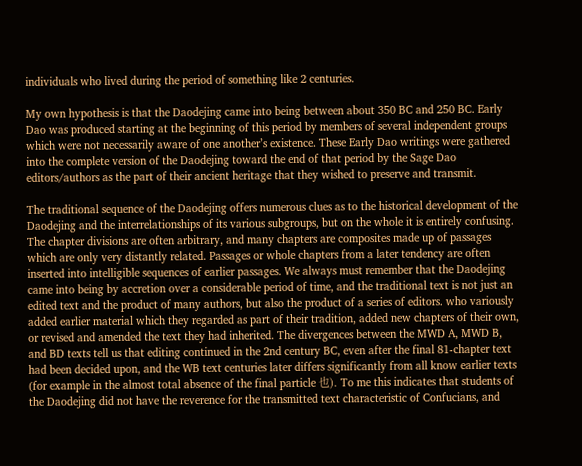individuals who lived during the period of something like 2 centuries.

My own hypothesis is that the Daodejing came into being between about 350 BC and 250 BC. Early Dao was produced starting at the beginning of this period by members of several independent groups which were not necessarily aware of one another’s existence. These Early Dao writings were gathered into the complete version of the Daodejing toward the end of that period by the Sage Dao editors/authors as the part of their ancient heritage that they wished to preserve and transmit.

The traditional sequence of the Daodejing offers numerous clues as to the historical development of the Daodejing and the interrelationships of its various subgroups, but on the whole it is entirely confusing. The chapter divisions are often arbitrary, and many chapters are composites made up of passages which are only very distantly related. Passages or whole chapters from a later tendency are often inserted into intelligible sequences of earlier passages. We always must remember that the Daodejing came into being by accretion over a considerable period of time, and the traditional text is not just an edited text and the product of many authors, but also the product of a series of editors. who variously added earlier material which they regarded as part of their tradition, added new chapters of their own, or revised and amended the text they had inherited. The divergences between the MWD A, MWD B, and BD texts tell us that editing continued in the 2nd century BC, even after the final 81-chapter text had been decided upon, and the WB text centuries later differs significantly from all know earlier texts (for example in the almost total absence of the final particle 也). To me this indicates that students of the Daodejing did not have the reverence for the transmitted text characteristic of Confucians, and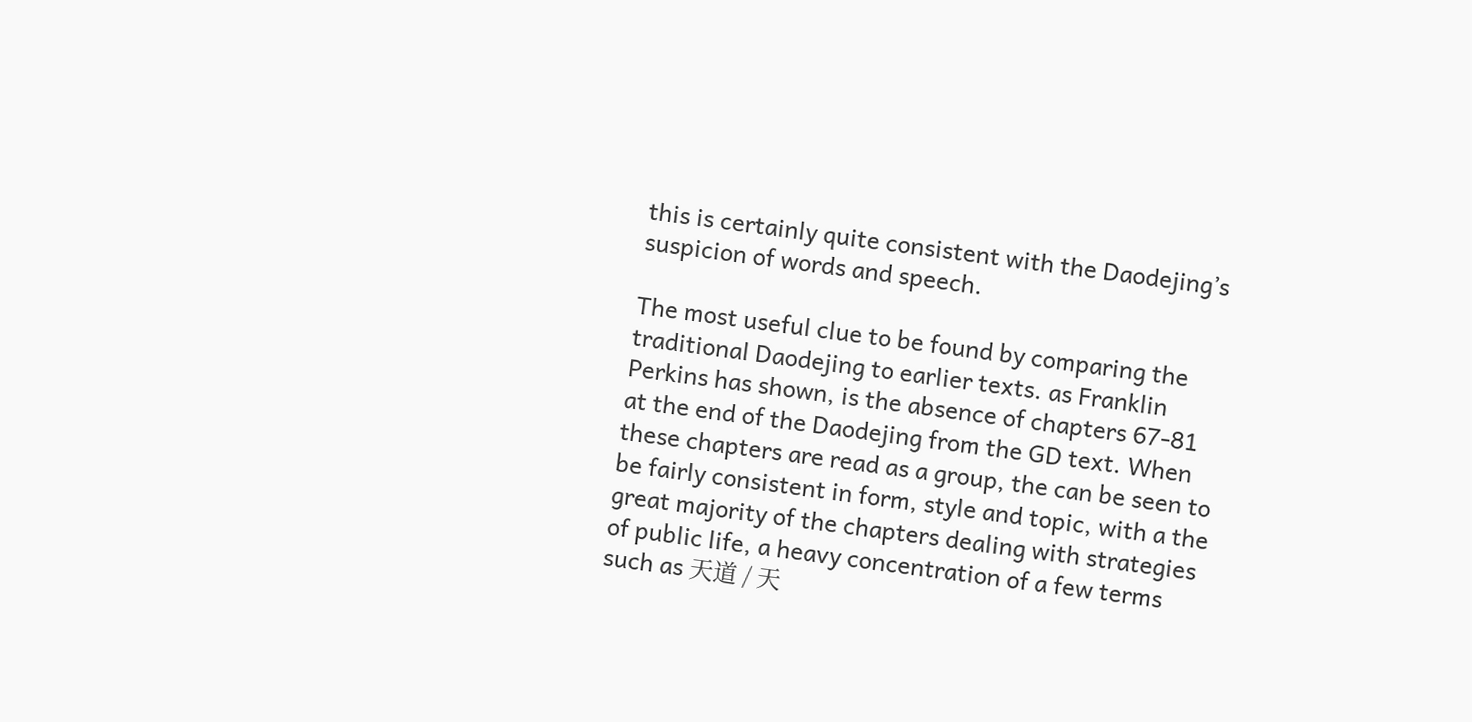this is certainly quite consistent with the Daodejing’s suspicion of words and speech.

The most useful clue to be found by comparing the traditional Daodejing to earlier texts. as Franklin Perkins has shown, is the absence of chapters 67-81 at the end of the Daodejing from the GD text. When these chapters are read as a group, the can be seen to be fairly consistent in form, style and topic, with a the great majority of the chapters dealing with strategies of public life, a heavy concentration of a few terms such as 天道 / 天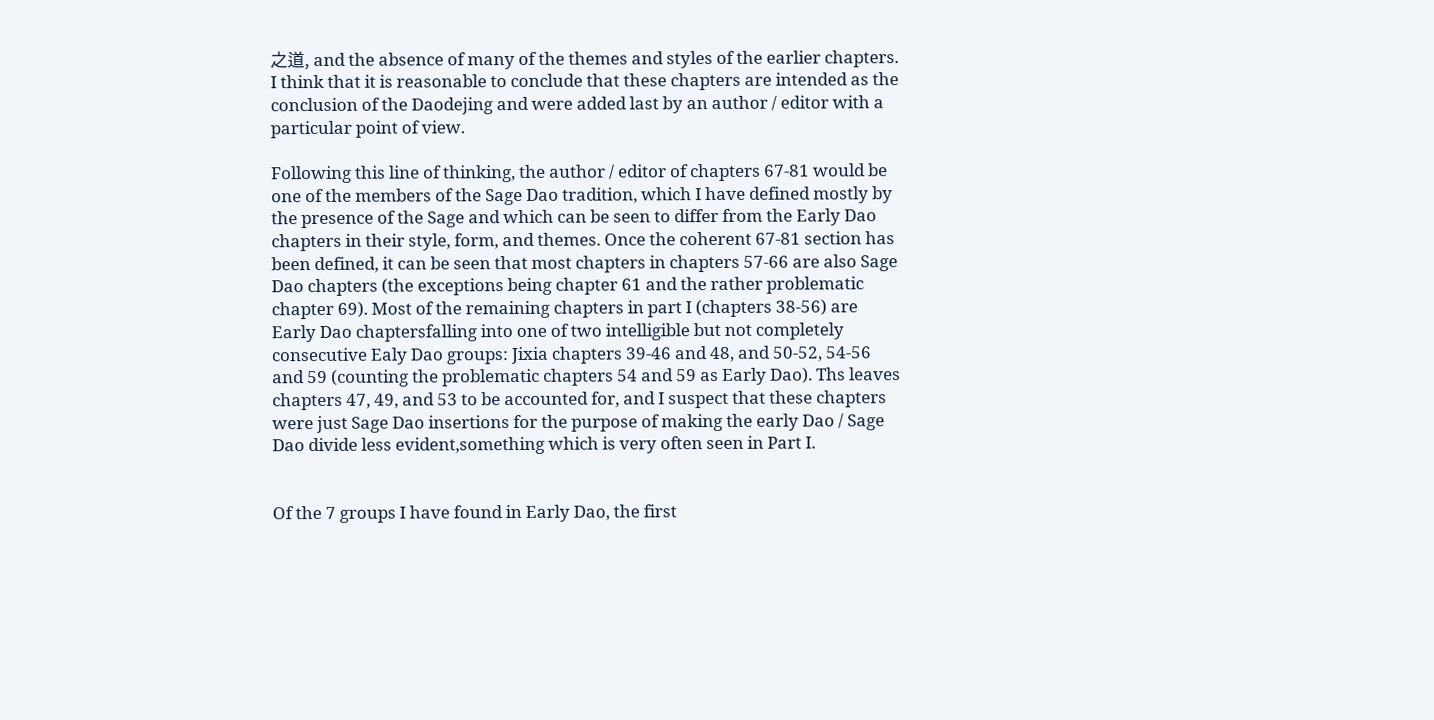之道, and the absence of many of the themes and styles of the earlier chapters. I think that it is reasonable to conclude that these chapters are intended as the conclusion of the Daodejing and were added last by an author / editor with a particular point of view.

Following this line of thinking, the author / editor of chapters 67-81 would be one of the members of the Sage Dao tradition, which I have defined mostly by the presence of the Sage and which can be seen to differ from the Early Dao chapters in their style, form, and themes. Once the coherent 67-81 section has been defined, it can be seen that most chapters in chapters 57-66 are also Sage Dao chapters (the exceptions being chapter 61 and the rather problematic chapter 69). Most of the remaining chapters in part I (chapters 38-56) are Early Dao chaptersfalling into one of two intelligible but not completely consecutive Ealy Dao groups: Jixia chapters 39-46 and 48, and 50-52, 54-56 and 59 (counting the problematic chapters 54 and 59 as Early Dao). Ths leaves chapters 47, 49, and 53 to be accounted for, and I suspect that these chapters were just Sage Dao insertions for the purpose of making the early Dao / Sage Dao divide less evident,something which is very often seen in Part I.


Of the 7 groups I have found in Early Dao, the first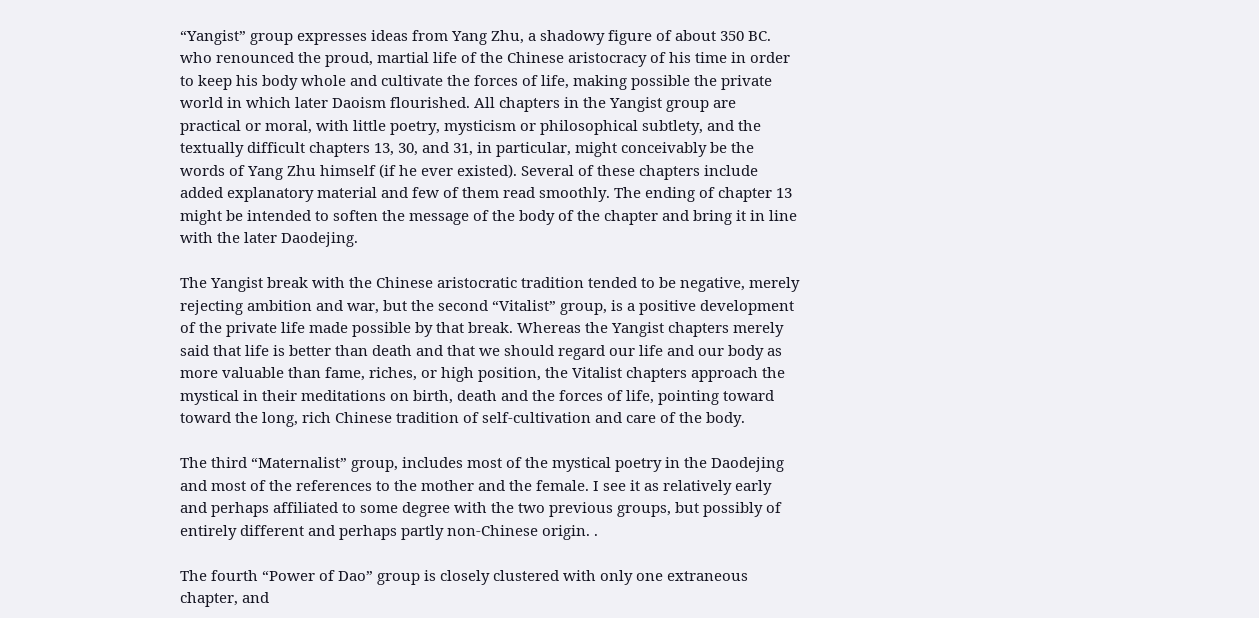“Yangist” group expresses ideas from Yang Zhu, a shadowy figure of about 350 BC. who renounced the proud, martial life of the Chinese aristocracy of his time in order to keep his body whole and cultivate the forces of life, making possible the private world in which later Daoism flourished. All chapters in the Yangist group are practical or moral, with little poetry, mysticism or philosophical subtlety, and the textually difficult chapters 13, 30, and 31, in particular, might conceivably be the words of Yang Zhu himself (if he ever existed). Several of these chapters include added explanatory material and few of them read smoothly. The ending of chapter 13 might be intended to soften the message of the body of the chapter and bring it in line with the later Daodejing.

The Yangist break with the Chinese aristocratic tradition tended to be negative, merely rejecting ambition and war, but the second “Vitalist” group, is a positive development of the private life made possible by that break. Whereas the Yangist chapters merely said that life is better than death and that we should regard our life and our body as more valuable than fame, riches, or high position, the Vitalist chapters approach the mystical in their meditations on birth, death and the forces of life, pointing toward toward the long, rich Chinese tradition of self-cultivation and care of the body.

The third “Maternalist” group, includes most of the mystical poetry in the Daodejing and most of the references to the mother and the female. I see it as relatively early and perhaps affiliated to some degree with the two previous groups, but possibly of entirely different and perhaps partly non-Chinese origin. .

The fourth “Power of Dao” group is closely clustered with only one extraneous chapter, and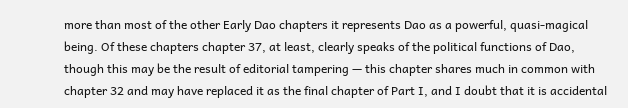more than most of the other Early Dao chapters it represents Dao as a powerful, quasi-magical being. Of these chapters chapter 37, at least, clearly speaks of the political functions of Dao, though this may be the result of editorial tampering — this chapter shares much in common with chapter 32 and may have replaced it as the final chapter of Part I, and I doubt that it is accidental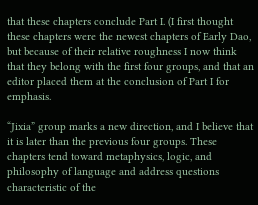that these chapters conclude Part I. (I first thought these chapters were the newest chapters of Early Dao, but because of their relative roughness I now think that they belong with the first four groups, and that an editor placed them at the conclusion of Part I for emphasis.

“Jixia” group marks a new direction, and I believe that it is later than the previous four groups. These chapters tend toward metaphysics, logic, and philosophy of language and address questions characteristic of the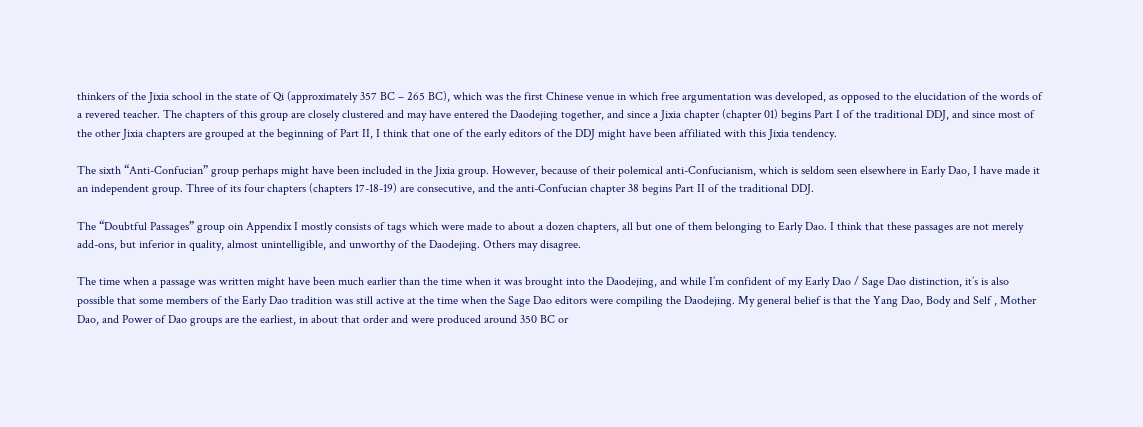thinkers of the Jixia school in the state of Qi (approximately 357 BC – 265 BC), which was the first Chinese venue in which free argumentation was developed, as opposed to the elucidation of the words of a revered teacher. The chapters of this group are closely clustered and may have entered the Daodejing together, and since a Jixia chapter (chapter 01) begins Part I of the traditional DDJ, and since most of the other Jixia chapters are grouped at the beginning of Part II, I think that one of the early editors of the DDJ might have been affiliated with this Jixia tendency.

The sixth “Anti-Confucian” group perhaps might have been included in the Jixia group. However, because of their polemical anti-Confucianism, which is seldom seen elsewhere in Early Dao, I have made it an independent group. Three of its four chapters (chapters 17-18-19) are consecutive, and the anti-Confucian chapter 38 begins Part II of the traditional DDJ.

The “Doubtful Passages” group oin Appendix I mostly consists of tags which were made to about a dozen chapters, all but one of them belonging to Early Dao. I think that these passages are not merely add-ons, but inferior in quality, almost unintelligible, and unworthy of the Daodejing. Others may disagree.

The time when a passage was written might have been much earlier than the time when it was brought into the Daodejing, and while I’m confident of my Early Dao / Sage Dao distinction, it’s is also possible that some members of the Early Dao tradition was still active at the time when the Sage Dao editors were compiling the Daodejing. My general belief is that the Yang Dao, Body and Self , Mother Dao, and Power of Dao groups are the earliest, in about that order and were produced around 350 BC or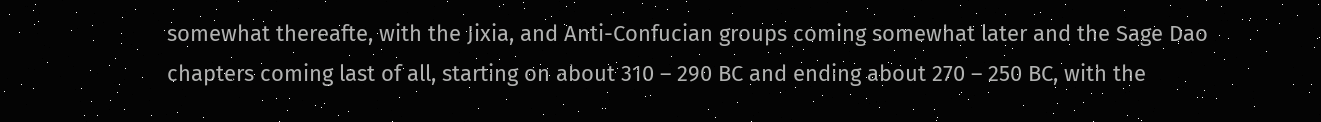somewhat thereafte, with the Jixia, and Anti-Confucian groups coming somewhat later and the Sage Dao chapters coming last of all, starting on about 310 – 290 BC and ending about 270 – 250 BC, with the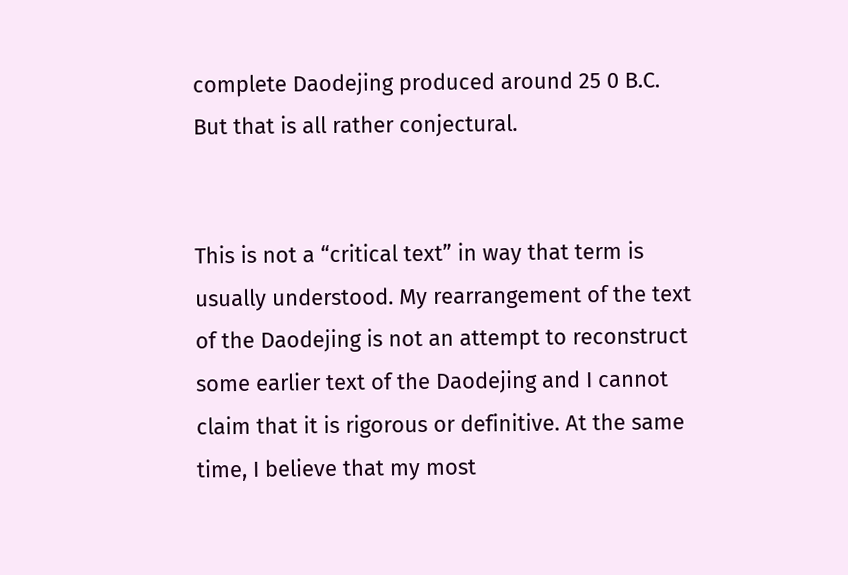complete Daodejing produced around 25 0 B.C. But that is all rather conjectural.


This is not a “critical text” in way that term is usually understood. My rearrangement of the text of the Daodejing is not an attempt to reconstruct some earlier text of the Daodejing and I cannot claim that it is rigorous or definitive. At the same time, I believe that my most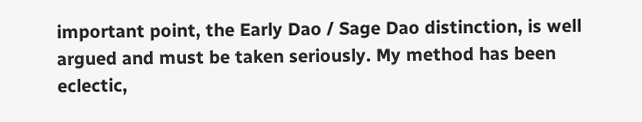important point, the Early Dao / Sage Dao distinction, is well argued and must be taken seriously. My method has been eclectic,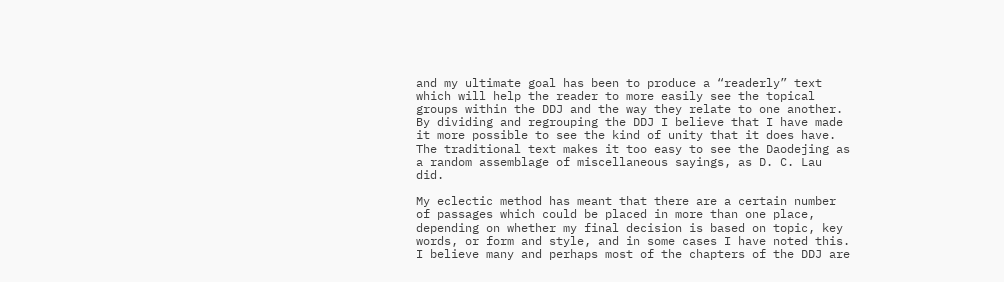and my ultimate goal has been to produce a “readerly” text which will help the reader to more easily see the topical groups within the DDJ and the way they relate to one another. By dividing and regrouping the DDJ I believe that I have made it more possible to see the kind of unity that it does have. The traditional text makes it too easy to see the Daodejing as a random assemblage of miscellaneous sayings, as D. C. Lau did.

My eclectic method has meant that there are a certain number of passages which could be placed in more than one place, depending on whether my final decision is based on topic, key words, or form and style, and in some cases I have noted this. I believe many and perhaps most of the chapters of the DDJ are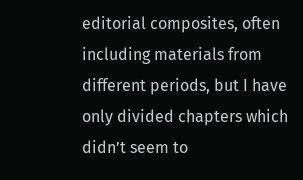editorial composites, often including materials from different periods, but I have only divided chapters which didn’t seem to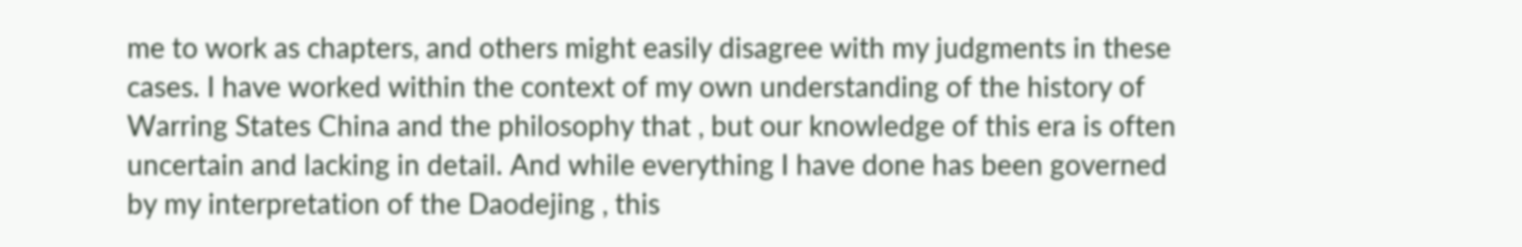me to work as chapters, and others might easily disagree with my judgments in these cases. I have worked within the context of my own understanding of the history of Warring States China and the philosophy that , but our knowledge of this era is often uncertain and lacking in detail. And while everything I have done has been governed by my interpretation of the Daodejing , this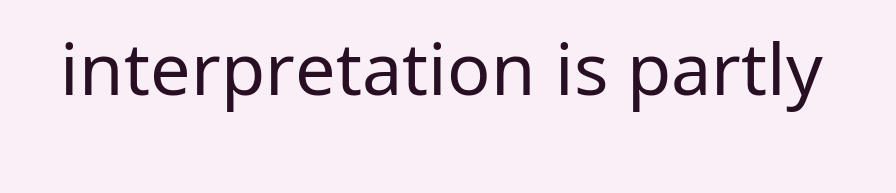interpretation is partly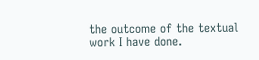the outcome of the textual work I have done.